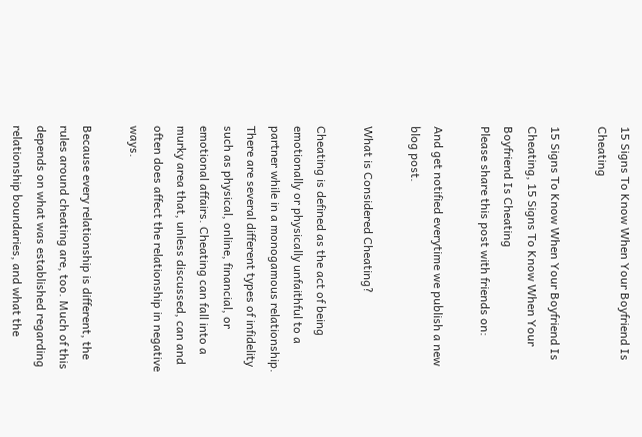15 Signs To Know When Your Boyfriend Is Cheating

15 Signs To Know When Your Boyfriend Is Cheating, 15 Signs To Know When Your Boyfriend Is Cheating
Please share this post with friends on:

And get notified everytime we publish a new blog post.

What is Considered Cheating?

Cheating is defined as the act of being emotionally or physically unfaithful to a partner while in a monogamous relationship. There are several different types of infidelity such as physical, online, financial, or emotional affairs. Cheating can fall into a murky area that, unless discussed, can and often does affect the relationship in negative ways.

Because every relationship is different, the rules around cheating are, too. Much of this depends on what was established regarding relationship boundaries, and what the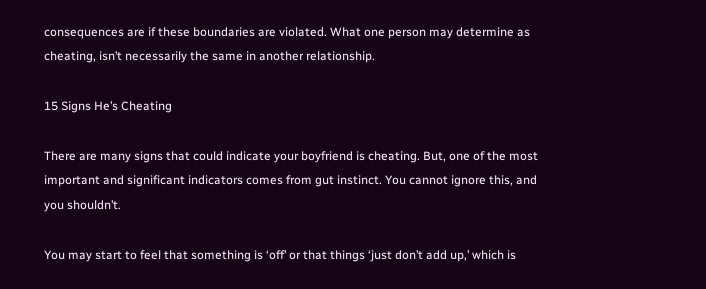consequences are if these boundaries are violated. What one person may determine as cheating, isn’t necessarily the same in another relationship.

15 Signs He’s Cheating

There are many signs that could indicate your boyfriend is cheating. But, one of the most important and significant indicators comes from gut instinct. You cannot ignore this, and you shouldn’t.

You may start to feel that something is ‘off’ or that things ‘just don’t add up,’ which is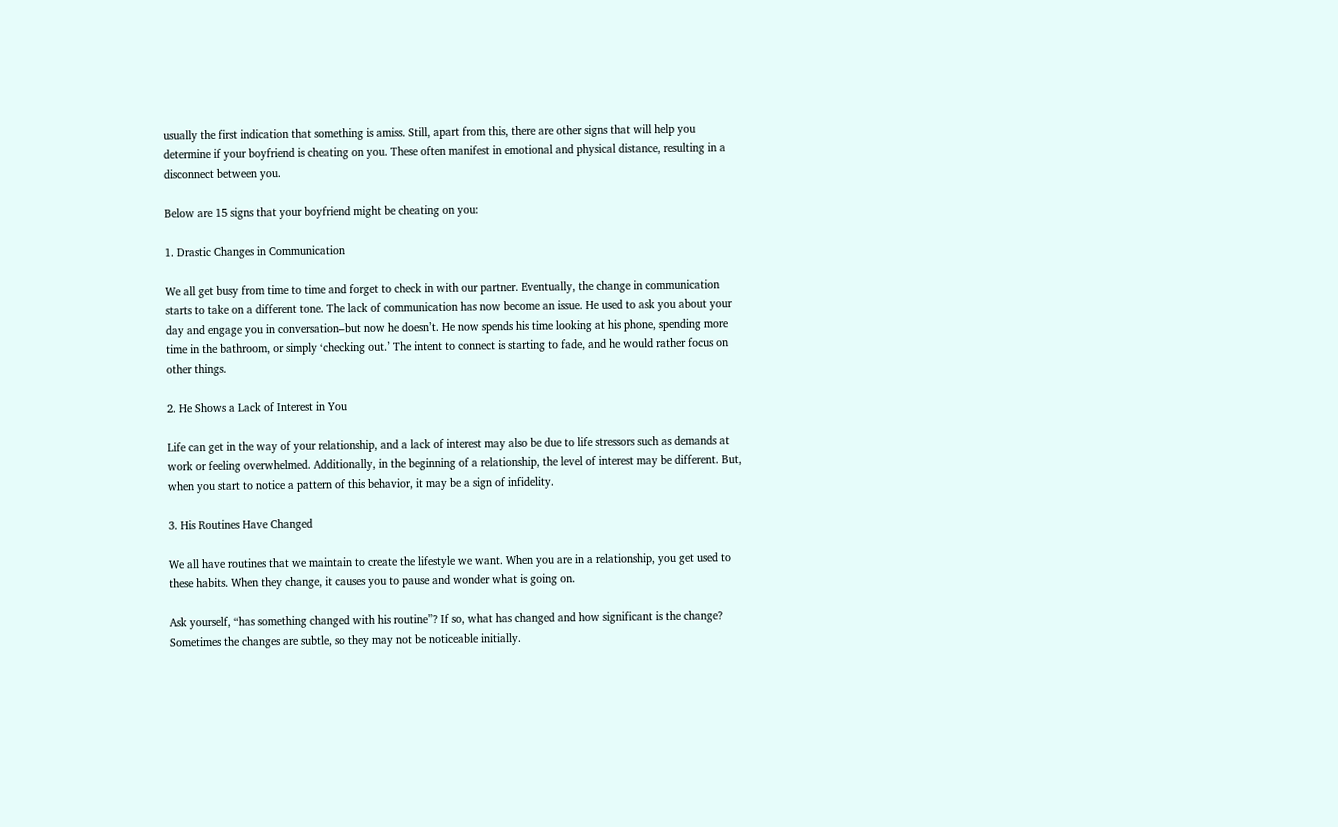usually the first indication that something is amiss. Still, apart from this, there are other signs that will help you determine if your boyfriend is cheating on you. These often manifest in emotional and physical distance, resulting in a disconnect between you.

Below are 15 signs that your boyfriend might be cheating on you:

1. Drastic Changes in Communication

We all get busy from time to time and forget to check in with our partner. Eventually, the change in communication starts to take on a different tone. The lack of communication has now become an issue. He used to ask you about your day and engage you in conversation–but now he doesn’t. He now spends his time looking at his phone, spending more time in the bathroom, or simply ‘checking out.’ The intent to connect is starting to fade, and he would rather focus on other things.

2. He Shows a Lack of Interest in You

Life can get in the way of your relationship, and a lack of interest may also be due to life stressors such as demands at work or feeling overwhelmed. Additionally, in the beginning of a relationship, the level of interest may be different. But, when you start to notice a pattern of this behavior, it may be a sign of infidelity.

3. His Routines Have Changed

We all have routines that we maintain to create the lifestyle we want. When you are in a relationship, you get used to these habits. When they change, it causes you to pause and wonder what is going on.

Ask yourself, “has something changed with his routine”? If so, what has changed and how significant is the change? Sometimes the changes are subtle, so they may not be noticeable initially.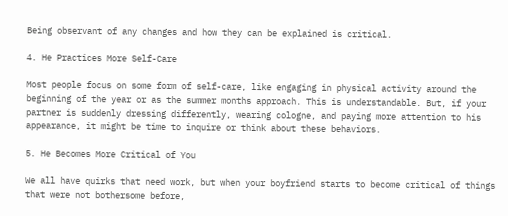Being observant of any changes and how they can be explained is critical.

4. He Practices More Self-Care

Most people focus on some form of self-care, like engaging in physical activity around the beginning of the year or as the summer months approach. This is understandable. But, if your partner is suddenly dressing differently, wearing cologne, and paying more attention to his appearance, it might be time to inquire or think about these behaviors.

5. He Becomes More Critical of You

We all have quirks that need work, but when your boyfriend starts to become critical of things that were not bothersome before,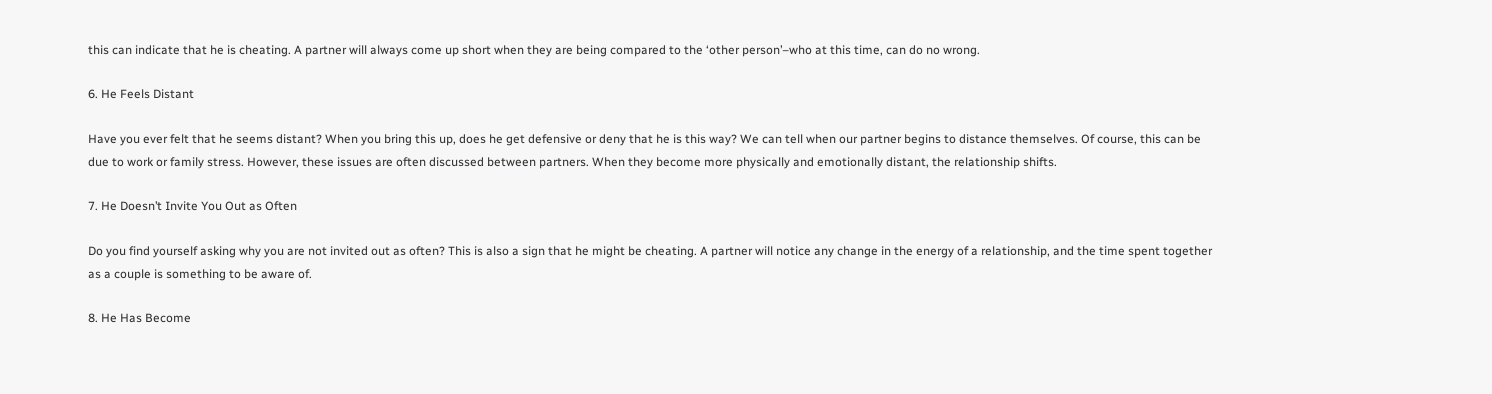this can indicate that he is cheating. A partner will always come up short when they are being compared to the ‘other person’–who at this time, can do no wrong.

6. He Feels Distant

Have you ever felt that he seems distant? When you bring this up, does he get defensive or deny that he is this way? We can tell when our partner begins to distance themselves. Of course, this can be due to work or family stress. However, these issues are often discussed between partners. When they become more physically and emotionally distant, the relationship shifts.

7. He Doesn’t Invite You Out as Often

Do you find yourself asking why you are not invited out as often? This is also a sign that he might be cheating. A partner will notice any change in the energy of a relationship, and the time spent together as a couple is something to be aware of.

8. He Has Become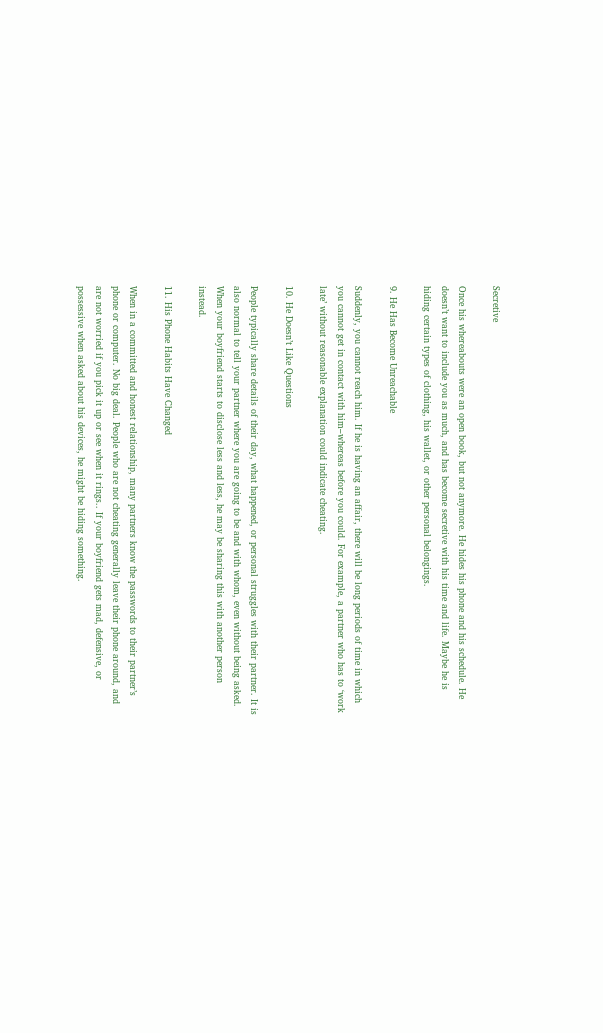Secretive

Once his whereabouts were an open book, but not anymore. He hides his phone and his schedule. He doesn’t want to include you as much, and has become secretive with his time and life. Maybe he is hiding certain types of clothing, his wallet, or other personal belongings.

9. He Has Become Unreachable

Suddenly, you cannot reach him. If he is having an affair, there will be long periods of time in which you cannot get in contact with him–whereas before you could. For example, a partner who has to ‘work late’ without reasonable explanation could indicate cheating.

10. He Doesn’t Like Questions

People typically share details of their day, what happened, or personal struggles with their partner. It is also normal to tell your partner where you are going to be and with whom, even without being asked. When your boyfriend starts to disclose less and less, he may be sharing this with another person instead.

11. His Phone Habits Have Changed

When in a committed and honest relationship, many partners know the passwords to their partner’s phone or computer. No big deal. People who are not cheating generally leave their phone around, and are not worried if you pick it up or see when it rings.. If your boyfriend gets mad, defensive, or possessive when asked about his devices, he might be hiding something.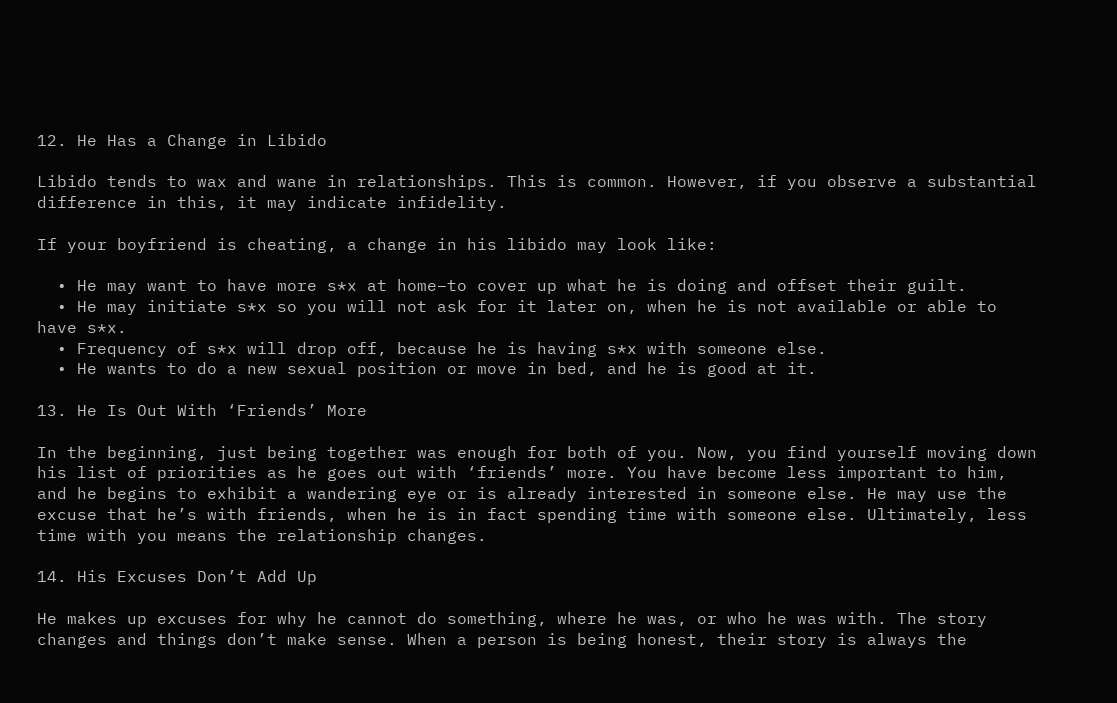12. He Has a Change in Libido

Libido tends to wax and wane in relationships. This is common. However, if you observe a substantial difference in this, it may indicate infidelity.

If your boyfriend is cheating, a change in his libido may look like:

  • He may want to have more s*x at home–to cover up what he is doing and offset their guilt.
  • He may initiate s*x so you will not ask for it later on, when he is not available or able to have s*x.
  • Frequency of s*x will drop off, because he is having s*x with someone else.
  • He wants to do a new sexual position or move in bed, and he is good at it.

13. He Is Out With ‘Friends’ More

In the beginning, just being together was enough for both of you. Now, you find yourself moving down his list of priorities as he goes out with ‘friends’ more. You have become less important to him, and he begins to exhibit a wandering eye or is already interested in someone else. He may use the excuse that he’s with friends, when he is in fact spending time with someone else. Ultimately, less time with you means the relationship changes.

14. His Excuses Don’t Add Up

He makes up excuses for why he cannot do something, where he was, or who he was with. The story changes and things don’t make sense. When a person is being honest, their story is always the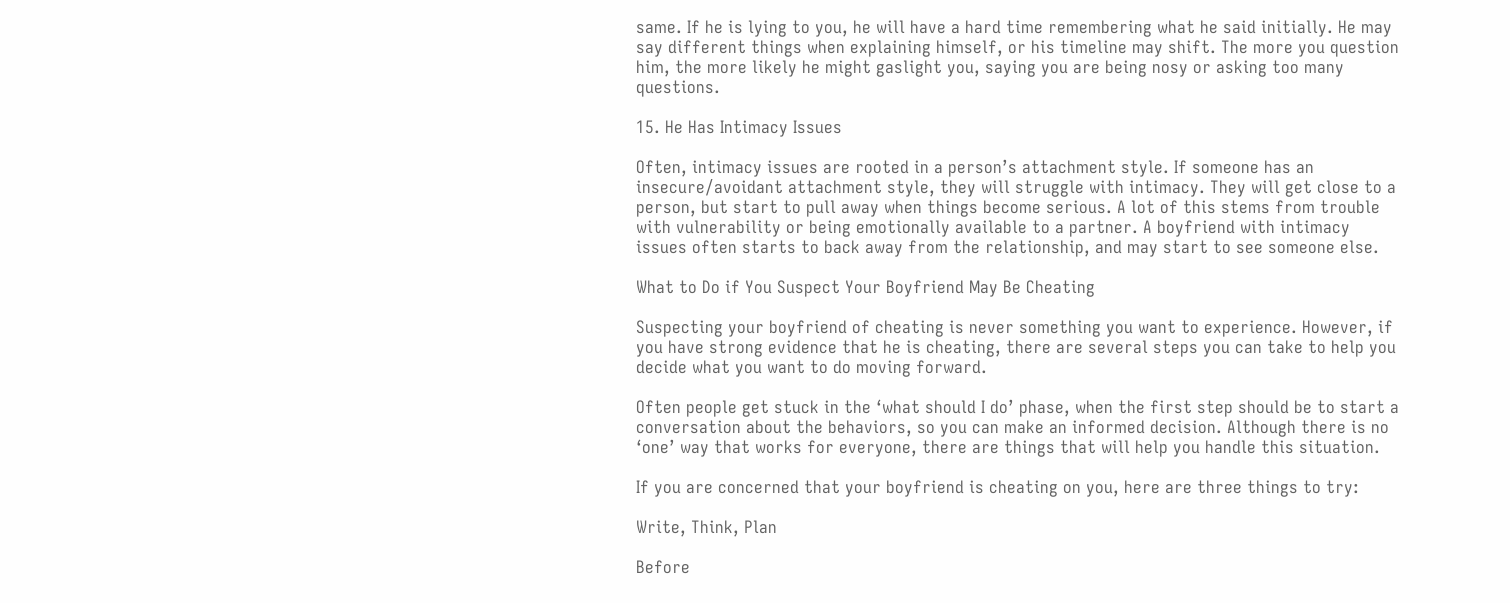same. If he is lying to you, he will have a hard time remembering what he said initially. He may say different things when explaining himself, or his timeline may shift. The more you question him, the more likely he might gaslight you, saying you are being nosy or asking too many questions.

15. He Has Intimacy Issues

Often, intimacy issues are rooted in a person’s attachment style. If someone has an insecure/avoidant attachment style, they will struggle with intimacy. They will get close to a person, but start to pull away when things become serious. A lot of this stems from trouble with vulnerability or being emotionally available to a partner. A boyfriend with intimacy issues often starts to back away from the relationship, and may start to see someone else.

What to Do if You Suspect Your Boyfriend May Be Cheating

Suspecting your boyfriend of cheating is never something you want to experience. However, if you have strong evidence that he is cheating, there are several steps you can take to help you decide what you want to do moving forward.

Often people get stuck in the ‘what should I do’ phase, when the first step should be to start a conversation about the behaviors, so you can make an informed decision. Although there is no ‘one’ way that works for everyone, there are things that will help you handle this situation.

If you are concerned that your boyfriend is cheating on you, here are three things to try:

Write, Think, Plan

Before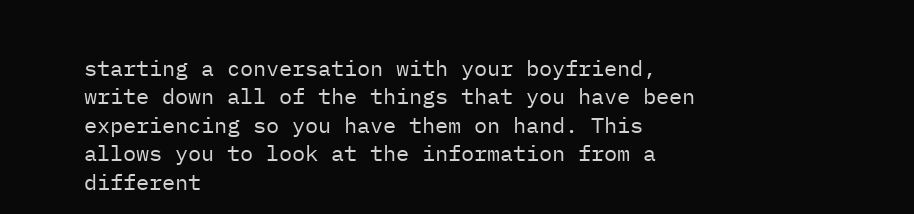starting a conversation with your boyfriend, write down all of the things that you have been experiencing so you have them on hand. This allows you to look at the information from a different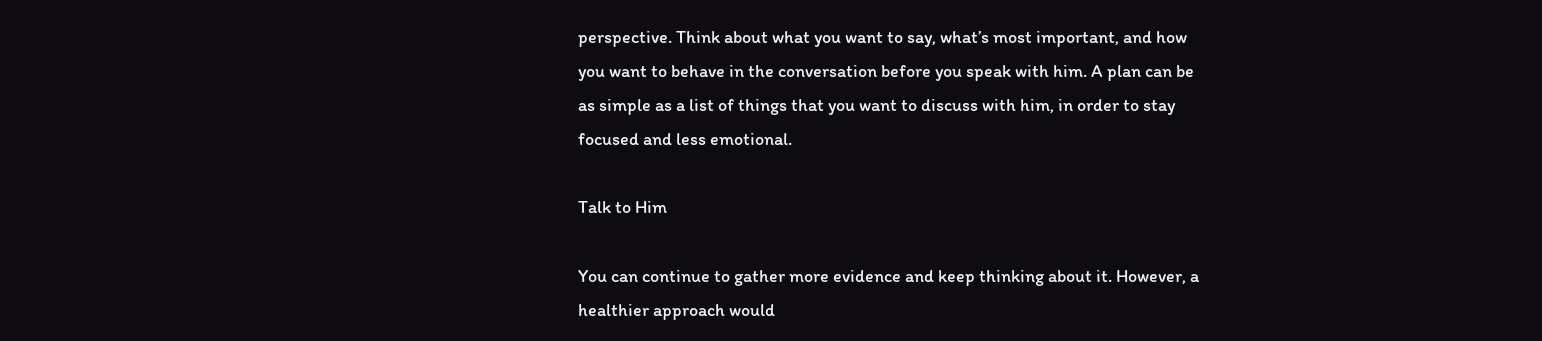perspective. Think about what you want to say, what’s most important, and how you want to behave in the conversation before you speak with him. A plan can be as simple as a list of things that you want to discuss with him, in order to stay focused and less emotional.

Talk to Him

You can continue to gather more evidence and keep thinking about it. However, a healthier approach would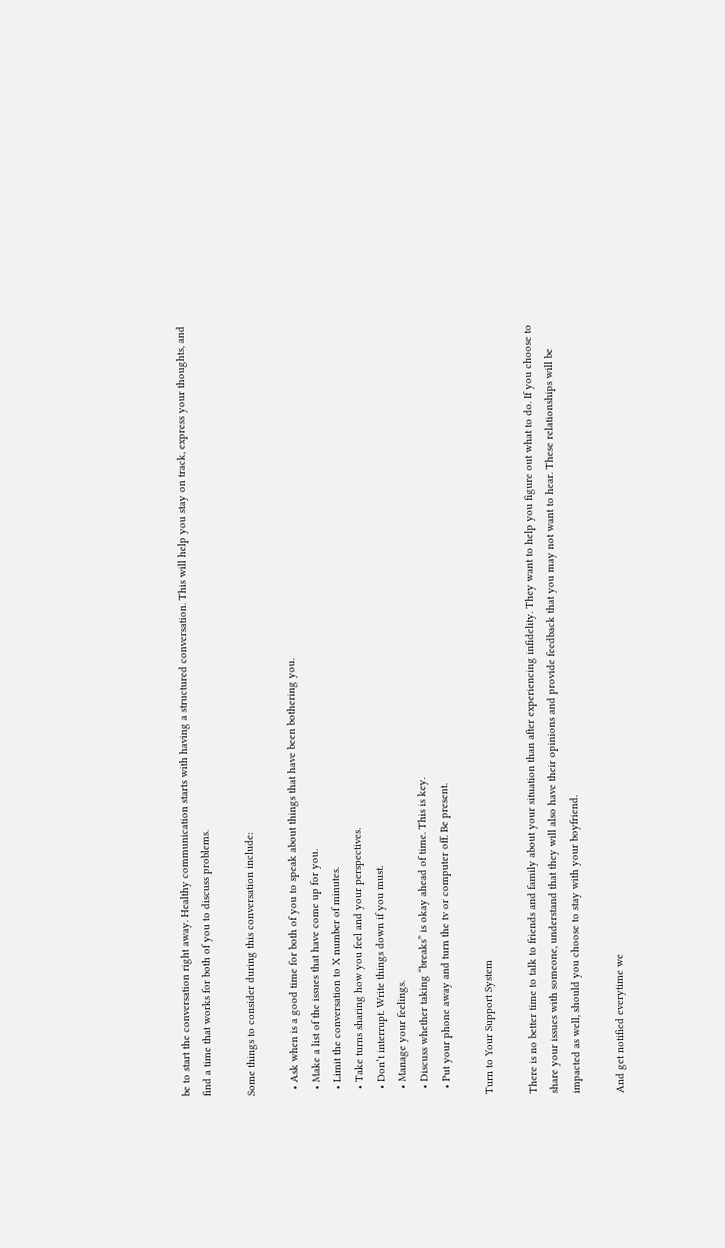be to start the conversation right away. Healthy communication starts with having a structured conversation. This will help you stay on track, express your thoughts, and find a time that works for both of you to discuss problems.

Some things to consider during this conversation include:

  • Ask when is a good time for both of you to speak about things that have been bothering you.
  • Make a list of the issues that have come up for you.
  • Limit the conversation to X number of minutes.
  • Take turns sharing how you feel and your perspectives.
  • Don’t interrupt. Write things down if you must.
  • Manage your feelings.
  • Discuss whether taking “breaks” is okay ahead of time. This is key.
  • Put your phone away and turn the tv or computer off. Be present.

Turn to Your Support System

There is no better time to talk to friends and family about your situation than after experiencing infidelity. They want to help you figure out what to do. If you choose to share your issues with someone, understand that they will also have their opinions and provide feedback that you may not want to hear. These relationships will be impacted as well, should you choose to stay with your boyfriend.

And get notified everytime we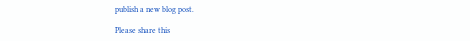publish a new blog post.

Please share this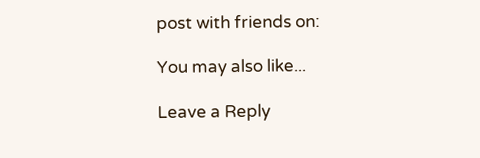post with friends on:

You may also like...

Leave a Reply